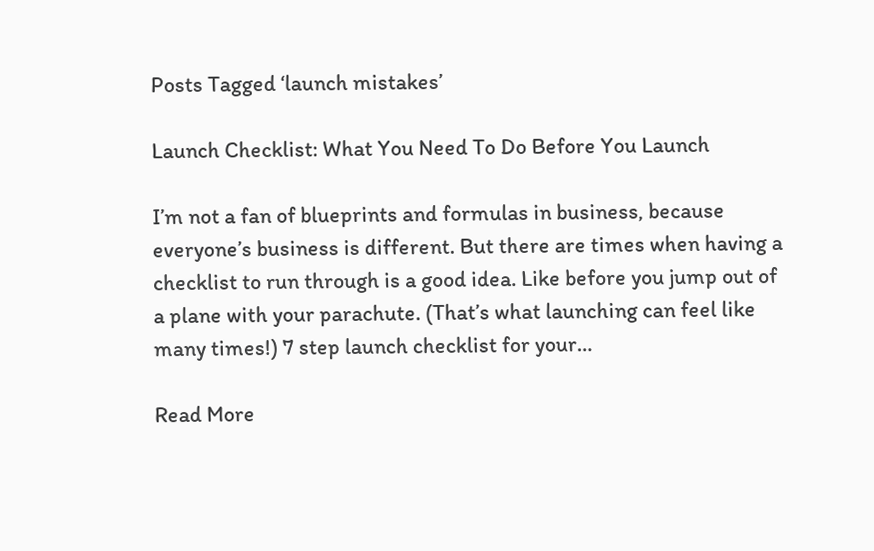Posts Tagged ‘launch mistakes’

Launch Checklist: What You Need To Do Before You Launch

I’m not a fan of blueprints and formulas in business, because everyone’s business is different. But there are times when having a checklist to run through is a good idea. Like before you jump out of a plane with your parachute. (That’s what launching can feel like many times!) 7 step launch checklist for your…

Read More